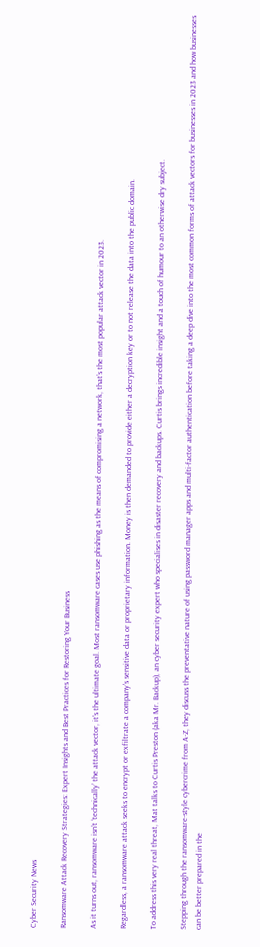Cyber Security News

Ransomware Attack Recovery Strategies: Expert Insights and Best Practices for Restoring Your Business

As it turns out, ransomware isn’t ‘technically’ the attack vector, it's the ultimate goal. Most ransomware cases use phishing as the means of compromising a network, that’s the most popular attack vector in 2023.

Regardless, a ransomware attack seeks to encrypt or exfiltrate a company's sensitive data or proprietary information. Money is then demanded to provide either a decryption key or to not release the data into the public domain.

To address this very real threat, Mat talks to Curtis Preston (aka Mr. Backup), an cyber security expert who specialises in disaster recovery and backups. Curtis brings incredible insight and a touch of humour to an otherwise dry subject.

Stepping through the ransomware-style cybercrime from A-Z, they discuss the preventative nature of using password manager apps and multi-factor authentication before taking a deep dive into the most common forms of attack vectors for businesses in 2023 and how businesses can be better prepared in the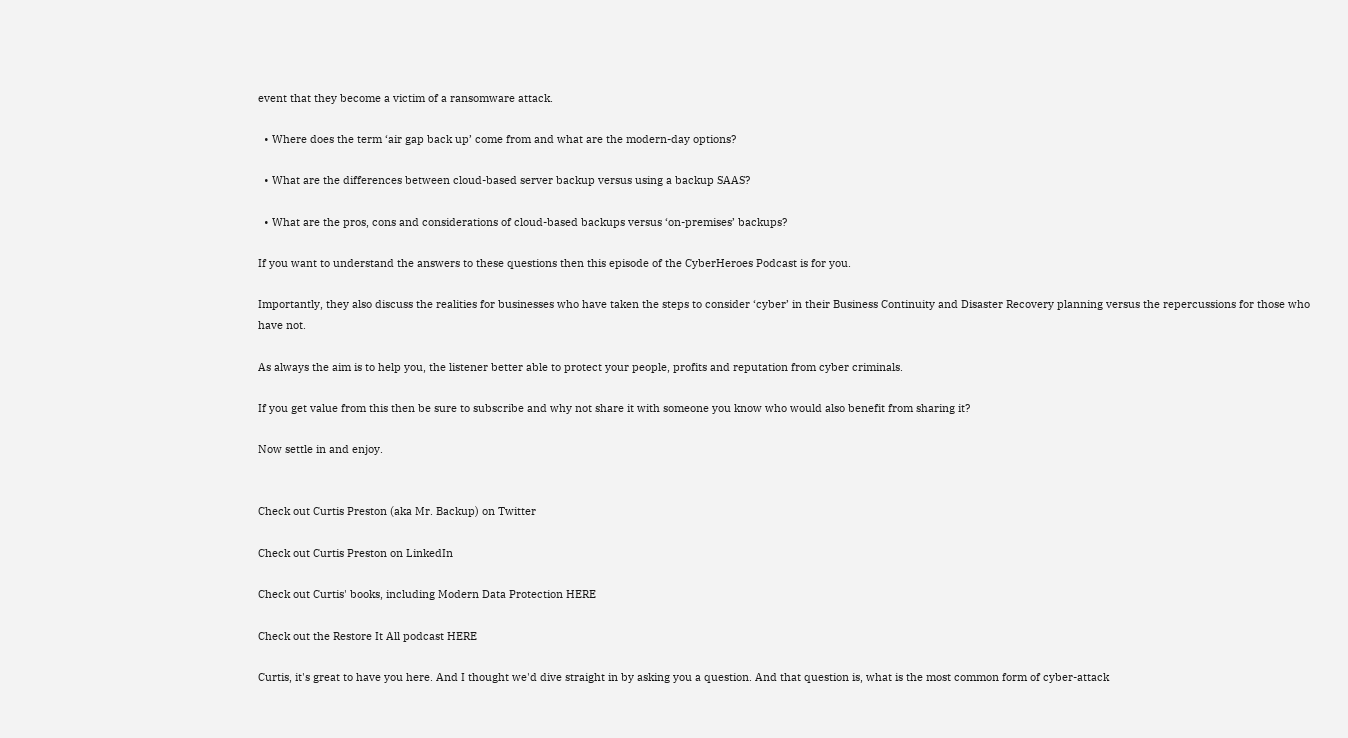event that they become a victim of a ransomware attack.

  • Where does the term ‘air gap back up’ come from and what are the modern-day options?

  • What are the differences between cloud-based server backup versus using a backup SAAS?

  • What are the pros, cons and considerations of cloud-based backups versus ‘on-premises’ backups?

If you want to understand the answers to these questions then this episode of the CyberHeroes Podcast is for you.

Importantly, they also discuss the realities for businesses who have taken the steps to consider ‘cyber’ in their Business Continuity and Disaster Recovery planning versus the repercussions for those who have not.

As always the aim is to help you, the listener better able to protect your people, profits and reputation from cyber criminals.

If you get value from this then be sure to subscribe and why not share it with someone you know who would also benefit from sharing it?

Now settle in and enjoy.


Check out Curtis Preston (aka Mr. Backup) on Twitter

Check out Curtis Preston on LinkedIn

Check out Curtis' books, including Modern Data Protection HERE

Check out the Restore It All podcast HERE

Curtis, it's great to have you here. And I thought we'd dive straight in by asking you a question. And that question is, what is the most common form of cyber-attack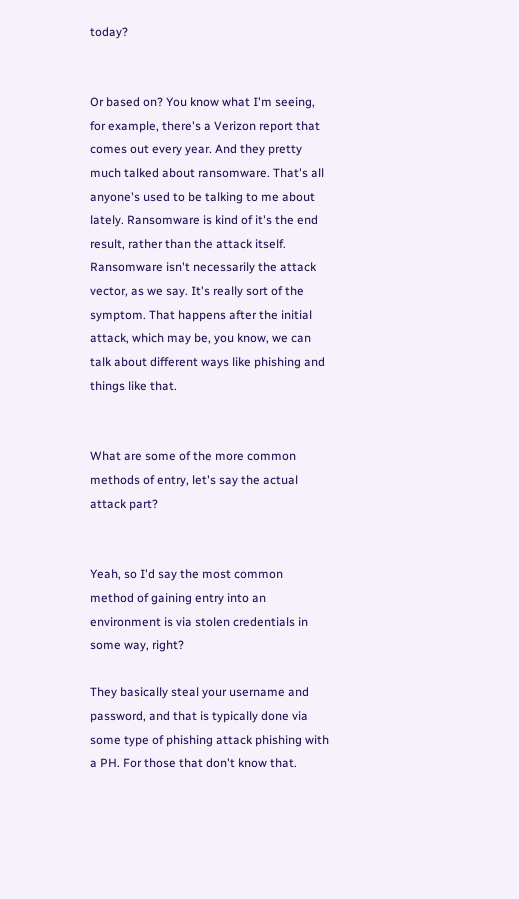today?


Or based on? You know what I'm seeing, for example, there's a Verizon report that comes out every year. And they pretty much talked about ransomware. That's all anyone's used to be talking to me about lately. Ransomware is kind of it's the end result, rather than the attack itself. Ransomware isn't necessarily the attack vector, as we say. It's really sort of the symptom. That happens after the initial attack, which may be, you know, we can talk about different ways like phishing and things like that.


What are some of the more common methods of entry, let's say the actual attack part?


Yeah, so I'd say the most common method of gaining entry into an environment is via stolen credentials in some way, right?

They basically steal your username and password, and that is typically done via some type of phishing attack phishing with a PH. For those that don't know that.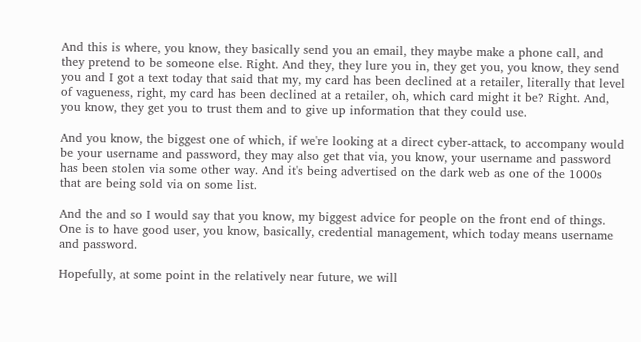And this is where, you know, they basically send you an email, they maybe make a phone call, and they pretend to be someone else. Right. And they, they lure you in, they get you, you know, they send you and I got a text today that said that my, my card has been declined at a retailer, literally that level of vagueness, right, my card has been declined at a retailer, oh, which card might it be? Right. And, you know, they get you to trust them and to give up information that they could use.

And you know, the biggest one of which, if we're looking at a direct cyber-attack, to accompany would be your username and password, they may also get that via, you know, your username and password has been stolen via some other way. And it's being advertised on the dark web as one of the 1000s that are being sold via on some list.

And the and so I would say that you know, my biggest advice for people on the front end of things. One is to have good user, you know, basically, credential management, which today means username and password.

Hopefully, at some point in the relatively near future, we will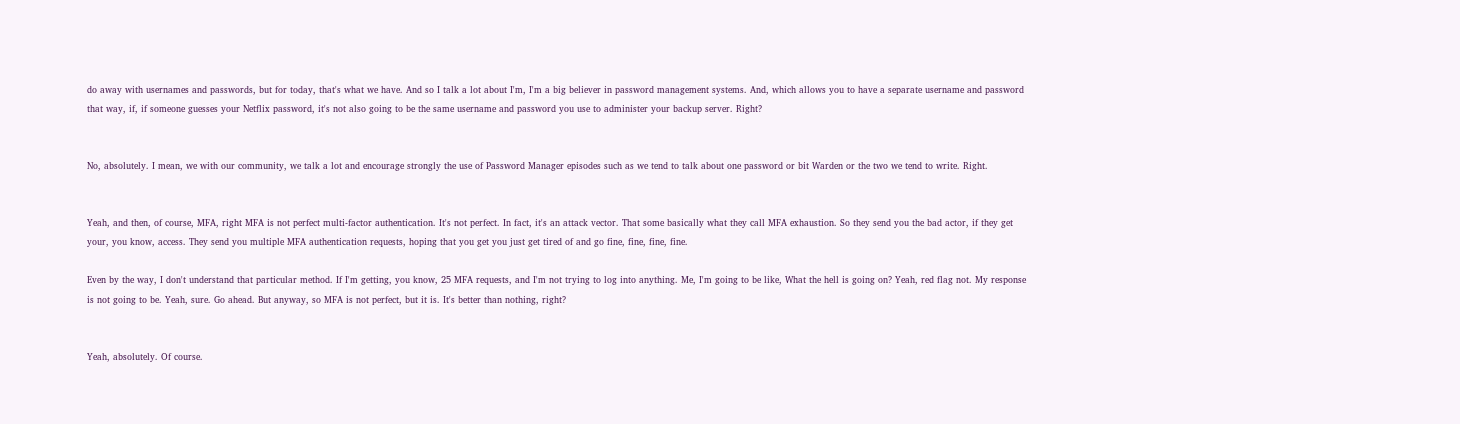do away with usernames and passwords, but for today, that's what we have. And so I talk a lot about I'm, I'm a big believer in password management systems. And, which allows you to have a separate username and password that way, if, if someone guesses your Netflix password, it's not also going to be the same username and password you use to administer your backup server. Right?


No, absolutely. I mean, we with our community, we talk a lot and encourage strongly the use of Password Manager episodes such as we tend to talk about one password or bit Warden or the two we tend to write. Right.


Yeah, and then, of course, MFA, right MFA is not perfect multi-factor authentication. It's not perfect. In fact, it's an attack vector. That some basically what they call MFA exhaustion. So they send you the bad actor, if they get your, you know, access. They send you multiple MFA authentication requests, hoping that you get you just get tired of and go fine, fine, fine, fine.

Even by the way, I don't understand that particular method. If I'm getting, you know, 25 MFA requests, and I'm not trying to log into anything. Me, I'm going to be like, What the hell is going on? Yeah, red flag not. My response is not going to be. Yeah, sure. Go ahead. But anyway, so MFA is not perfect, but it is. It's better than nothing, right?


Yeah, absolutely. Of course.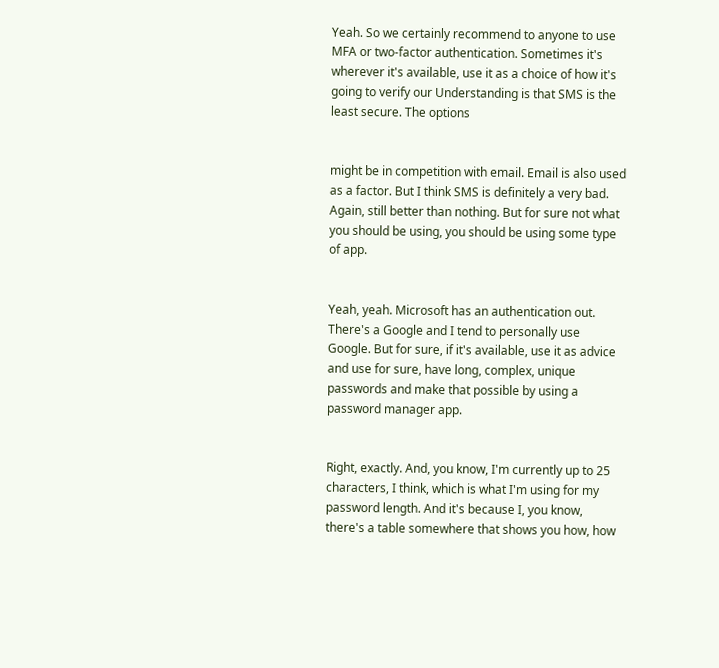Yeah. So we certainly recommend to anyone to use MFA or two-factor authentication. Sometimes it's wherever it's available, use it as a choice of how it's going to verify our Understanding is that SMS is the least secure. The options


might be in competition with email. Email is also used as a factor. But I think SMS is definitely a very bad. Again, still better than nothing. But for sure not what you should be using, you should be using some type of app.


Yeah, yeah. Microsoft has an authentication out. There's a Google and I tend to personally use Google. But for sure, if it's available, use it as advice and use for sure, have long, complex, unique passwords and make that possible by using a password manager app.


Right, exactly. And, you know, I'm currently up to 25 characters, I think, which is what I'm using for my password length. And it's because I, you know, there's a table somewhere that shows you how, how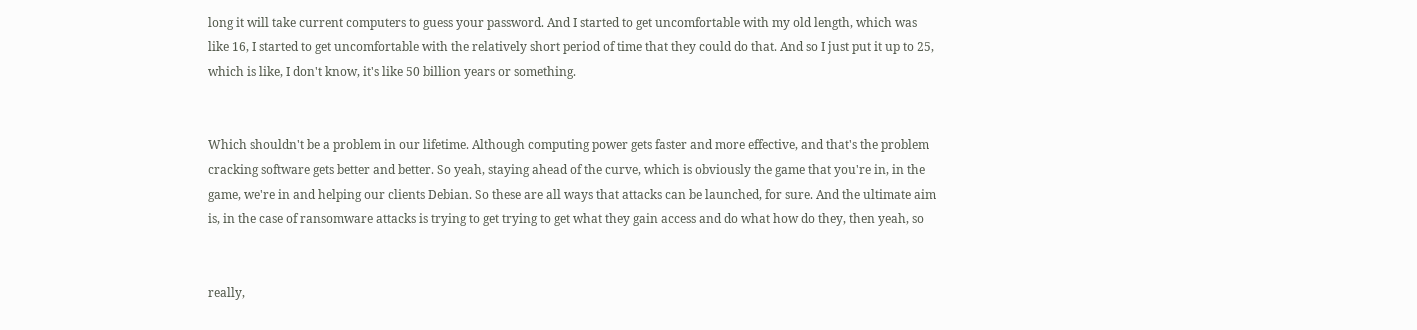long it will take current computers to guess your password. And I started to get uncomfortable with my old length, which was like 16, I started to get uncomfortable with the relatively short period of time that they could do that. And so I just put it up to 25, which is like, I don't know, it's like 50 billion years or something.


Which shouldn't be a problem in our lifetime. Although computing power gets faster and more effective, and that's the problem cracking software gets better and better. So yeah, staying ahead of the curve, which is obviously the game that you're in, in the game, we're in and helping our clients Debian. So these are all ways that attacks can be launched, for sure. And the ultimate aim is, in the case of ransomware attacks is trying to get trying to get what they gain access and do what how do they, then yeah, so


really,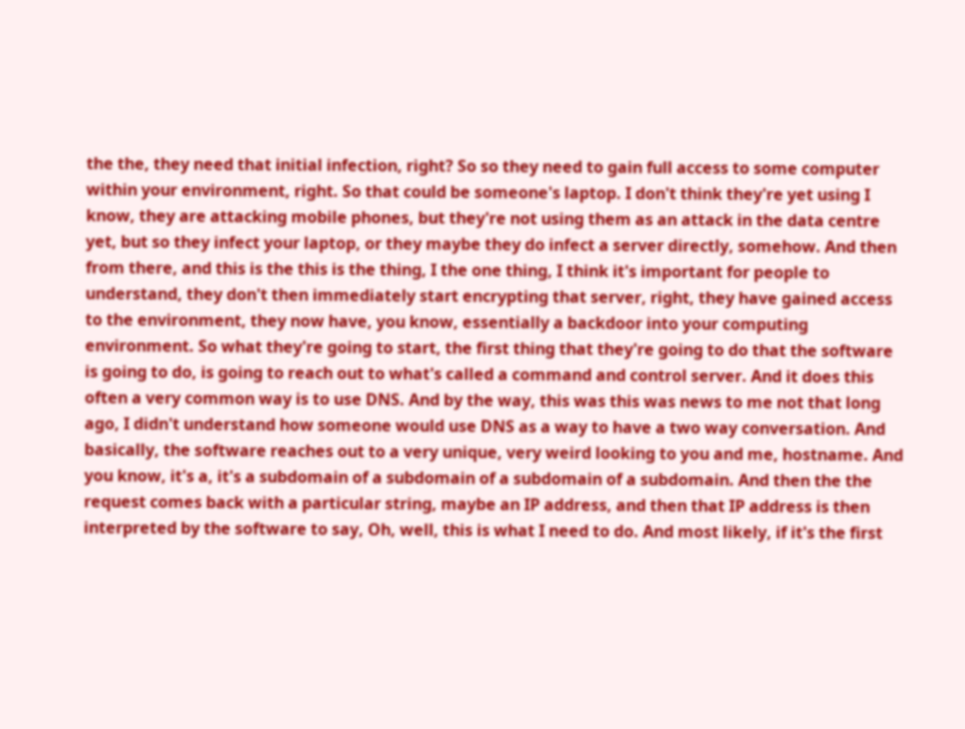the the, they need that initial infection, right? So so they need to gain full access to some computer within your environment, right. So that could be someone's laptop. I don't think they're yet using I know, they are attacking mobile phones, but they're not using them as an attack in the data centre yet, but so they infect your laptop, or they maybe they do infect a server directly, somehow. And then from there, and this is the this is the thing, I the one thing, I think it's important for people to understand, they don't then immediately start encrypting that server, right, they have gained access to the environment, they now have, you know, essentially a backdoor into your computing environment. So what they're going to start, the first thing that they're going to do that the software is going to do, is going to reach out to what's called a command and control server. And it does this often a very common way is to use DNS. And by the way, this was this was news to me not that long ago, I didn't understand how someone would use DNS as a way to have a two way conversation. And basically, the software reaches out to a very unique, very weird looking to you and me, hostname. And you know, it's a, it's a subdomain of a subdomain of a subdomain of a subdomain. And then the the request comes back with a particular string, maybe an IP address, and then that IP address is then interpreted by the software to say, Oh, well, this is what I need to do. And most likely, if it's the first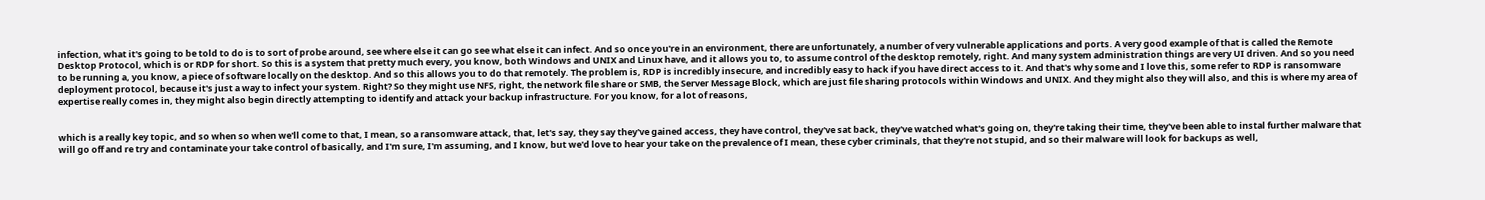infection, what it's going to be told to do is to sort of probe around, see where else it can go see what else it can infect. And so once you're in an environment, there are unfortunately, a number of very vulnerable applications and ports. A very good example of that is called the Remote Desktop Protocol, which is or RDP for short. So this is a system that pretty much every, you know, both Windows and UNIX and Linux have, and it allows you to, to assume control of the desktop remotely, right. And many system administration things are very UI driven. And so you need to be running a, you know, a piece of software locally on the desktop. And so this allows you to do that remotely. The problem is, RDP is incredibly insecure, and incredibly easy to hack if you have direct access to it. And that's why some and I love this, some refer to RDP is ransomware deployment protocol, because it's just a way to infect your system. Right? So they might use NFS, right, the network file share or SMB, the Server Message Block, which are just file sharing protocols within Windows and UNIX. And they might also they will also, and this is where my area of expertise really comes in, they might also begin directly attempting to identify and attack your backup infrastructure. For you know, for a lot of reasons,


which is a really key topic, and so when so when we'll come to that, I mean, so a ransomware attack, that, let's say, they say they've gained access, they have control, they've sat back, they've watched what's going on, they're taking their time, they've been able to instal further malware that will go off and re try and contaminate your take control of basically, and I'm sure, I'm assuming, and I know, but we'd love to hear your take on the prevalence of I mean, these cyber criminals, that they're not stupid, and so their malware will look for backups as well,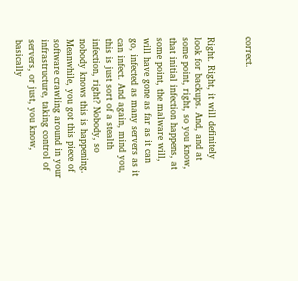correct.


Right. Right, it will definitely look for backups. And, and at some point, right, so you know, that initial infection happens, at some point, the malware will, will have gone as far as it can go, infected as many servers as it can infect. And again, mind you, this is just sort of a stealth infection, right? Nobody, so nobody knows this is happening. Meanwhile, you got this piece of software crawling around in your infrastructure, taking control of servers, or just, you know, basically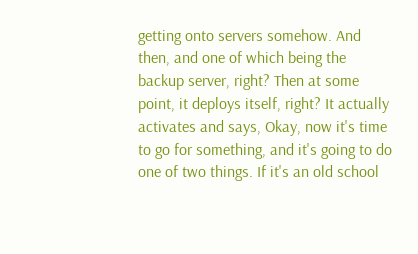getting onto servers somehow. And then, and one of which being the backup server, right? Then at some point, it deploys itself, right? It actually activates and says, Okay, now it's time to go for something, and it's going to do one of two things. If it's an old school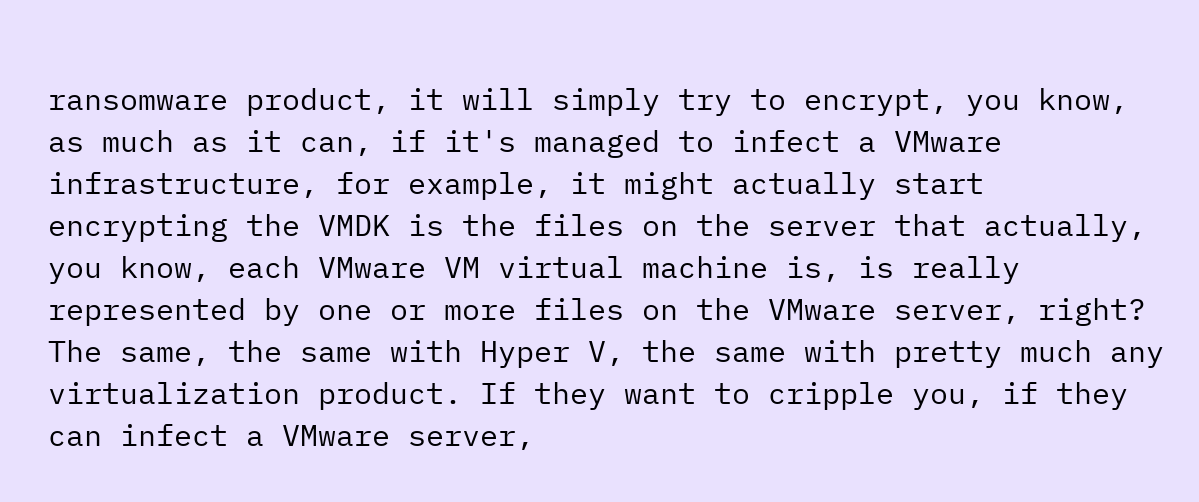ransomware product, it will simply try to encrypt, you know, as much as it can, if it's managed to infect a VMware infrastructure, for example, it might actually start encrypting the VMDK is the files on the server that actually, you know, each VMware VM virtual machine is, is really represented by one or more files on the VMware server, right? The same, the same with Hyper V, the same with pretty much any virtualization product. If they want to cripple you, if they can infect a VMware server,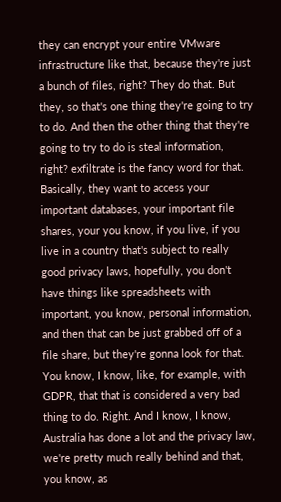they can encrypt your entire VMware infrastructure like that, because they're just a bunch of files, right? They do that. But they, so that's one thing they're going to try to do. And then the other thing that they're going to try to do is steal information, right? exfiltrate is the fancy word for that. Basically, they want to access your important databases, your important file shares, your you know, if you live, if you live in a country that's subject to really good privacy laws, hopefully, you don't have things like spreadsheets with important, you know, personal information, and then that can be just grabbed off of a file share, but they're gonna look for that. You know, I know, like, for example, with GDPR, that that is considered a very bad thing to do. Right. And I know, I know, Australia has done a lot and the privacy law, we're pretty much really behind and that, you know, as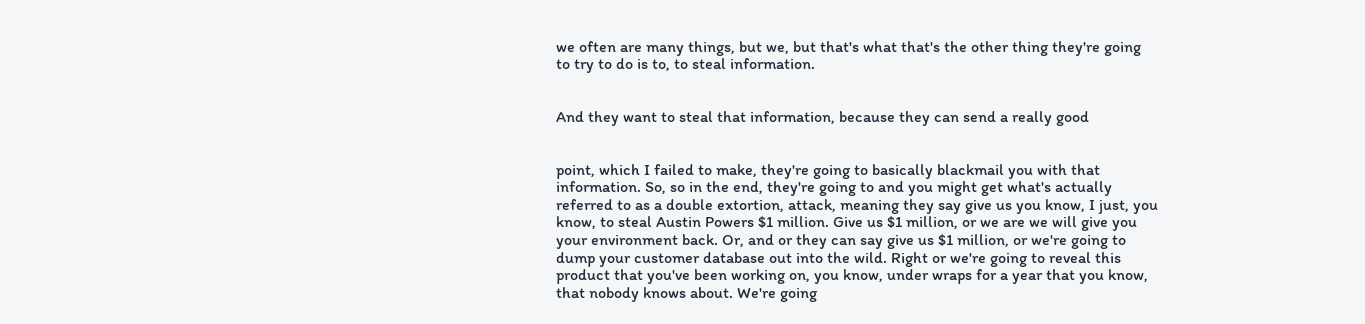we often are many things, but we, but that's what that's the other thing they're going to try to do is to, to steal information.


And they want to steal that information, because they can send a really good


point, which I failed to make, they're going to basically blackmail you with that information. So, so in the end, they're going to and you might get what's actually referred to as a double extortion, attack, meaning they say give us you know, I just, you know, to steal Austin Powers $1 million. Give us $1 million, or we are we will give you your environment back. Or, and or they can say give us $1 million, or we're going to dump your customer database out into the wild. Right or we're going to reveal this product that you've been working on, you know, under wraps for a year that you know, that nobody knows about. We're going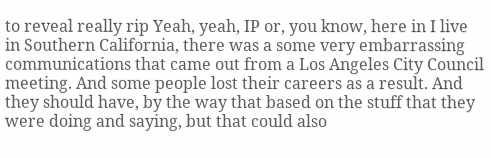to reveal really rip Yeah, yeah, IP or, you know, here in I live in Southern California, there was a some very embarrassing communications that came out from a Los Angeles City Council meeting. And some people lost their careers as a result. And they should have, by the way that based on the stuff that they were doing and saying, but that could also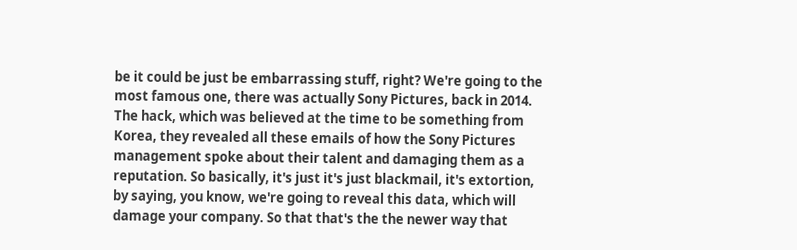be it could be just be embarrassing stuff, right? We're going to the most famous one, there was actually Sony Pictures, back in 2014. The hack, which was believed at the time to be something from Korea, they revealed all these emails of how the Sony Pictures management spoke about their talent and damaging them as a reputation. So basically, it's just it's just blackmail, it's extortion, by saying, you know, we're going to reveal this data, which will damage your company. So that that's the the newer way that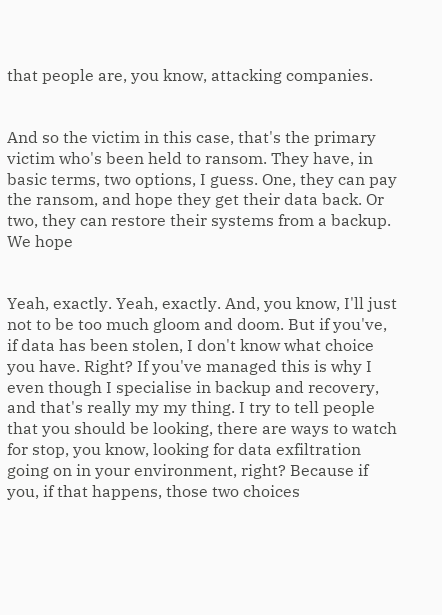that people are, you know, attacking companies.


And so the victim in this case, that's the primary victim who's been held to ransom. They have, in basic terms, two options, I guess. One, they can pay the ransom, and hope they get their data back. Or two, they can restore their systems from a backup. We hope


Yeah, exactly. Yeah, exactly. And, you know, I'll just not to be too much gloom and doom. But if you've, if data has been stolen, I don't know what choice you have. Right? If you've managed this is why I even though I specialise in backup and recovery, and that's really my my thing. I try to tell people that you should be looking, there are ways to watch for stop, you know, looking for data exfiltration going on in your environment, right? Because if you, if that happens, those two choices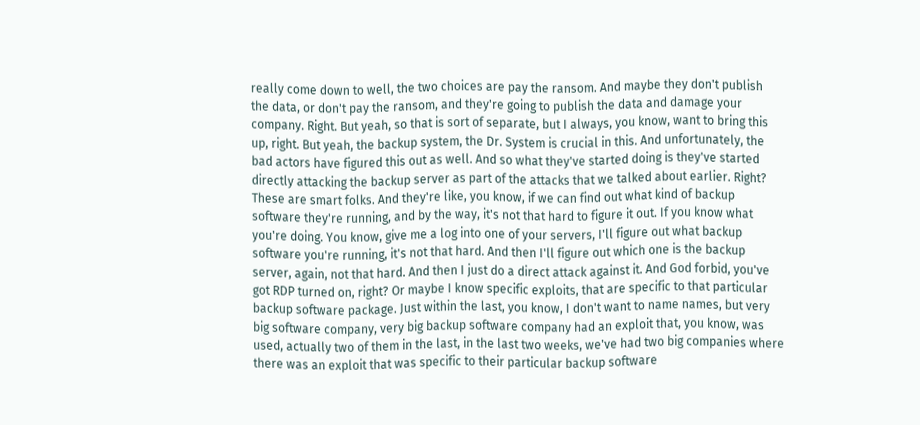really come down to well, the two choices are pay the ransom. And maybe they don't publish the data, or don't pay the ransom, and they're going to publish the data and damage your company. Right. But yeah, so that is sort of separate, but I always, you know, want to bring this up, right. But yeah, the backup system, the Dr. System is crucial in this. And unfortunately, the bad actors have figured this out as well. And so what they've started doing is they've started directly attacking the backup server as part of the attacks that we talked about earlier. Right? These are smart folks. And they're like, you know, if we can find out what kind of backup software they're running, and by the way, it's not that hard to figure it out. If you know what you're doing. You know, give me a log into one of your servers, I'll figure out what backup software you're running, it's not that hard. And then I'll figure out which one is the backup server, again, not that hard. And then I just do a direct attack against it. And God forbid, you've got RDP turned on, right? Or maybe I know specific exploits, that are specific to that particular backup software package. Just within the last, you know, I don't want to name names, but very big software company, very big backup software company had an exploit that, you know, was used, actually two of them in the last, in the last two weeks, we've had two big companies where there was an exploit that was specific to their particular backup software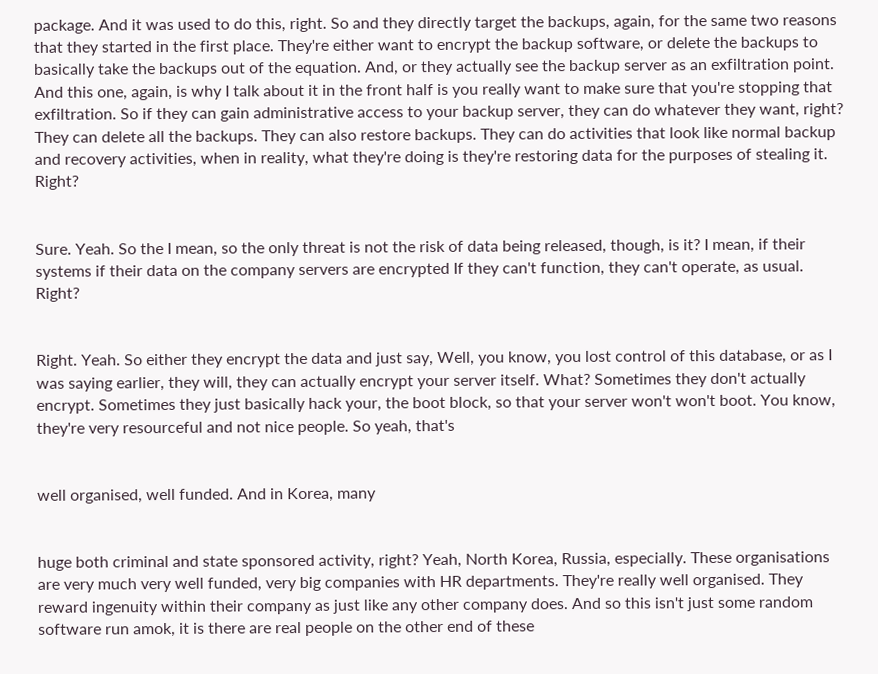package. And it was used to do this, right. So and they directly target the backups, again, for the same two reasons that they started in the first place. They're either want to encrypt the backup software, or delete the backups to basically take the backups out of the equation. And, or they actually see the backup server as an exfiltration point. And this one, again, is why I talk about it in the front half is you really want to make sure that you're stopping that exfiltration. So if they can gain administrative access to your backup server, they can do whatever they want, right? They can delete all the backups. They can also restore backups. They can do activities that look like normal backup and recovery activities, when in reality, what they're doing is they're restoring data for the purposes of stealing it. Right?


Sure. Yeah. So the I mean, so the only threat is not the risk of data being released, though, is it? I mean, if their systems if their data on the company servers are encrypted If they can't function, they can't operate, as usual. Right?


Right. Yeah. So either they encrypt the data and just say, Well, you know, you lost control of this database, or as I was saying earlier, they will, they can actually encrypt your server itself. What? Sometimes they don't actually encrypt. Sometimes they just basically hack your, the boot block, so that your server won't won't boot. You know, they're very resourceful and not nice people. So yeah, that's


well organised, well funded. And in Korea, many


huge both criminal and state sponsored activity, right? Yeah, North Korea, Russia, especially. These organisations are very much very well funded, very big companies with HR departments. They're really well organised. They reward ingenuity within their company as just like any other company does. And so this isn't just some random software run amok, it is there are real people on the other end of these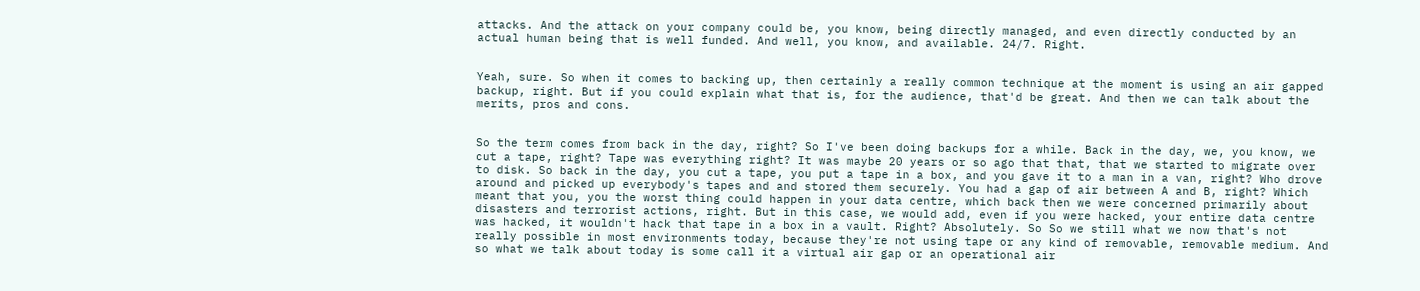attacks. And the attack on your company could be, you know, being directly managed, and even directly conducted by an actual human being that is well funded. And well, you know, and available. 24/7. Right.


Yeah, sure. So when it comes to backing up, then certainly a really common technique at the moment is using an air gapped backup, right. But if you could explain what that is, for the audience, that'd be great. And then we can talk about the merits, pros and cons.


So the term comes from back in the day, right? So I've been doing backups for a while. Back in the day, we, you know, we cut a tape, right? Tape was everything right? It was maybe 20 years or so ago that that, that we started to migrate over to disk. So back in the day, you cut a tape, you put a tape in a box, and you gave it to a man in a van, right? Who drove around and picked up everybody's tapes and and stored them securely. You had a gap of air between A and B, right? Which meant that you, you the worst thing could happen in your data centre, which back then we were concerned primarily about disasters and terrorist actions, right. But in this case, we would add, even if you were hacked, your entire data centre was hacked, it wouldn't hack that tape in a box in a vault. Right? Absolutely. So So we still what we now that's not really possible in most environments today, because they're not using tape or any kind of removable, removable medium. And so what we talk about today is some call it a virtual air gap or an operational air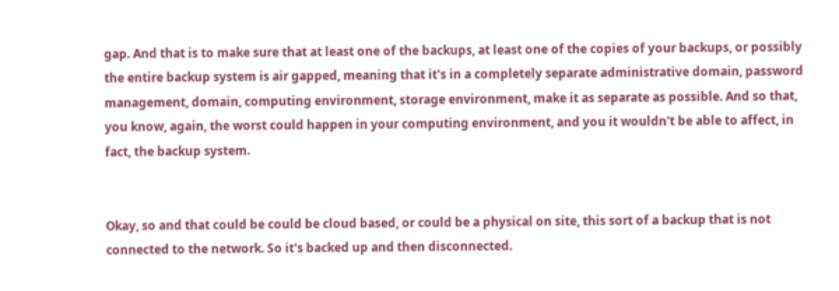gap. And that is to make sure that at least one of the backups, at least one of the copies of your backups, or possibly the entire backup system is air gapped, meaning that it's in a completely separate administrative domain, password management, domain, computing environment, storage environment, make it as separate as possible. And so that, you know, again, the worst could happen in your computing environment, and you it wouldn't be able to affect, in fact, the backup system.


Okay, so and that could be could be cloud based, or could be a physical on site, this sort of a backup that is not connected to the network. So it's backed up and then disconnected.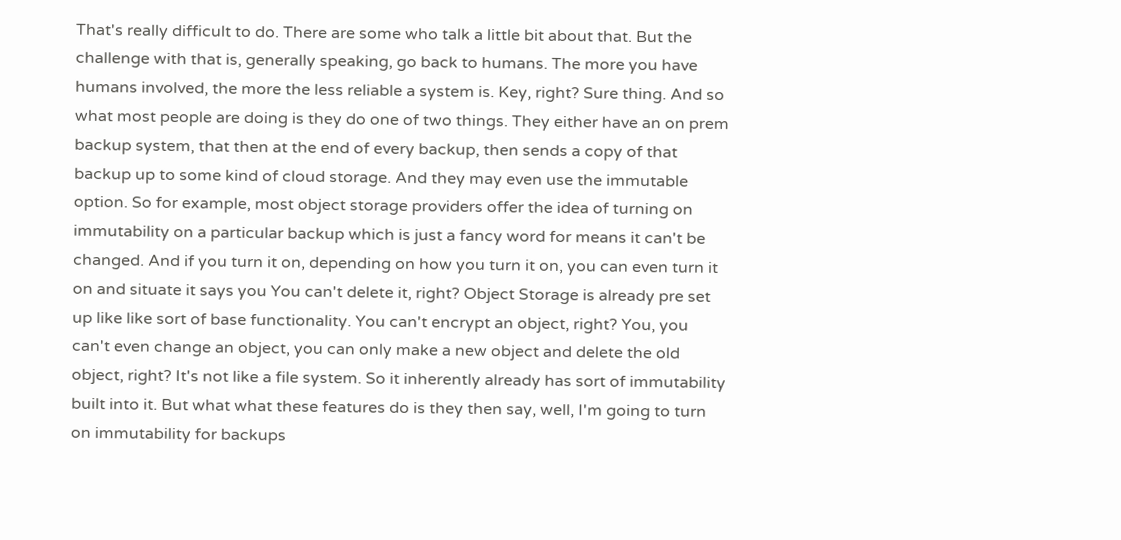That's really difficult to do. There are some who talk a little bit about that. But the challenge with that is, generally speaking, go back to humans. The more you have humans involved, the more the less reliable a system is. Key, right? Sure thing. And so what most people are doing is they do one of two things. They either have an on prem backup system, that then at the end of every backup, then sends a copy of that backup up to some kind of cloud storage. And they may even use the immutable option. So for example, most object storage providers offer the idea of turning on immutability on a particular backup which is just a fancy word for means it can't be changed. And if you turn it on, depending on how you turn it on, you can even turn it on and situate it says you You can't delete it, right? Object Storage is already pre set up like like sort of base functionality. You can't encrypt an object, right? You, you can't even change an object, you can only make a new object and delete the old object, right? It's not like a file system. So it inherently already has sort of immutability built into it. But what what these features do is they then say, well, I'm going to turn on immutability for backups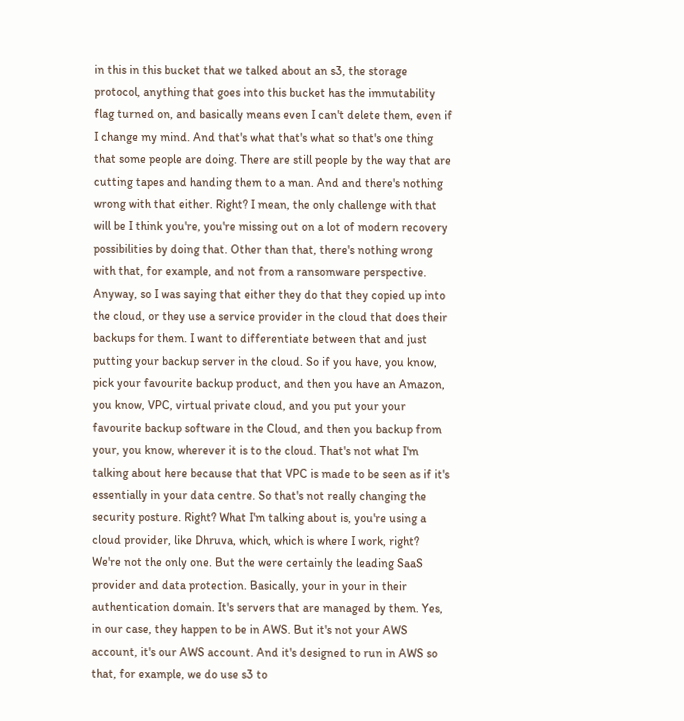in this in this bucket that we talked about an s3, the storage protocol, anything that goes into this bucket has the immutability flag turned on, and basically means even I can't delete them, even if I change my mind. And that's what that's what so that's one thing that some people are doing. There are still people by the way that are cutting tapes and handing them to a man. And and there's nothing wrong with that either. Right? I mean, the only challenge with that will be I think you're, you're missing out on a lot of modern recovery possibilities by doing that. Other than that, there's nothing wrong with that, for example, and not from a ransomware perspective. Anyway, so I was saying that either they do that they copied up into the cloud, or they use a service provider in the cloud that does their backups for them. I want to differentiate between that and just putting your backup server in the cloud. So if you have, you know, pick your favourite backup product, and then you have an Amazon, you know, VPC, virtual private cloud, and you put your your favourite backup software in the Cloud, and then you backup from your, you know, wherever it is to the cloud. That's not what I'm talking about here because that that VPC is made to be seen as if it's essentially in your data centre. So that's not really changing the security posture. Right? What I'm talking about is, you're using a cloud provider, like Dhruva, which, which is where I work, right? We're not the only one. But the were certainly the leading SaaS provider and data protection. Basically, your in your in their authentication domain. It's servers that are managed by them. Yes, in our case, they happen to be in AWS. But it's not your AWS account, it's our AWS account. And it's designed to run in AWS so that, for example, we do use s3 to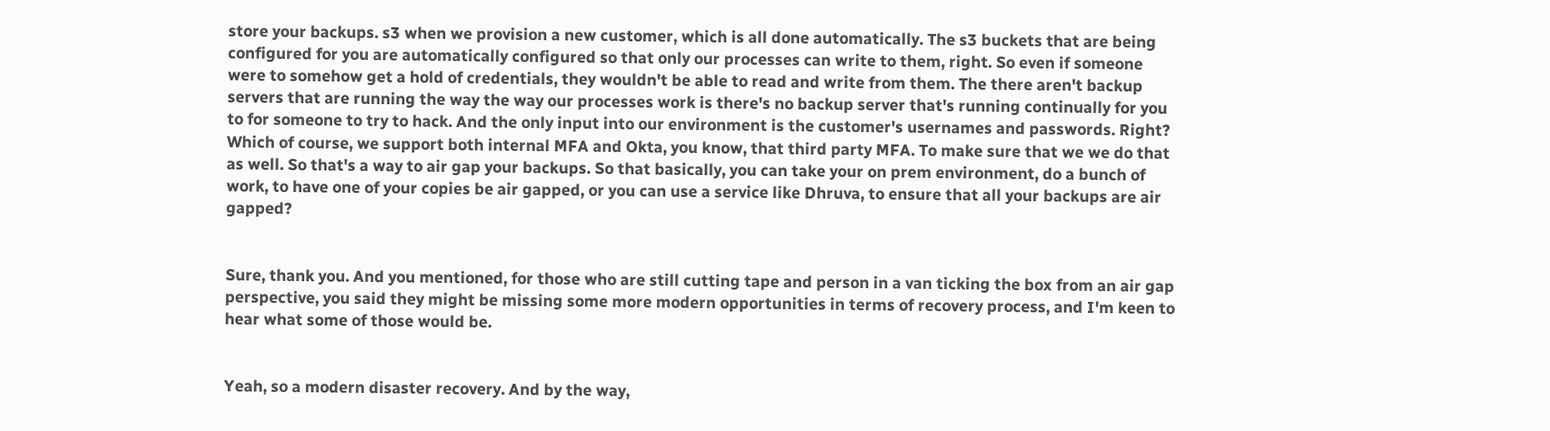store your backups. s3 when we provision a new customer, which is all done automatically. The s3 buckets that are being configured for you are automatically configured so that only our processes can write to them, right. So even if someone were to somehow get a hold of credentials, they wouldn't be able to read and write from them. The there aren't backup servers that are running the way the way our processes work is there's no backup server that's running continually for you to for someone to try to hack. And the only input into our environment is the customer's usernames and passwords. Right? Which of course, we support both internal MFA and Okta, you know, that third party MFA. To make sure that we we do that as well. So that's a way to air gap your backups. So that basically, you can take your on prem environment, do a bunch of work, to have one of your copies be air gapped, or you can use a service like Dhruva, to ensure that all your backups are air gapped?


Sure, thank you. And you mentioned, for those who are still cutting tape and person in a van ticking the box from an air gap perspective, you said they might be missing some more modern opportunities in terms of recovery process, and I'm keen to hear what some of those would be.


Yeah, so a modern disaster recovery. And by the way,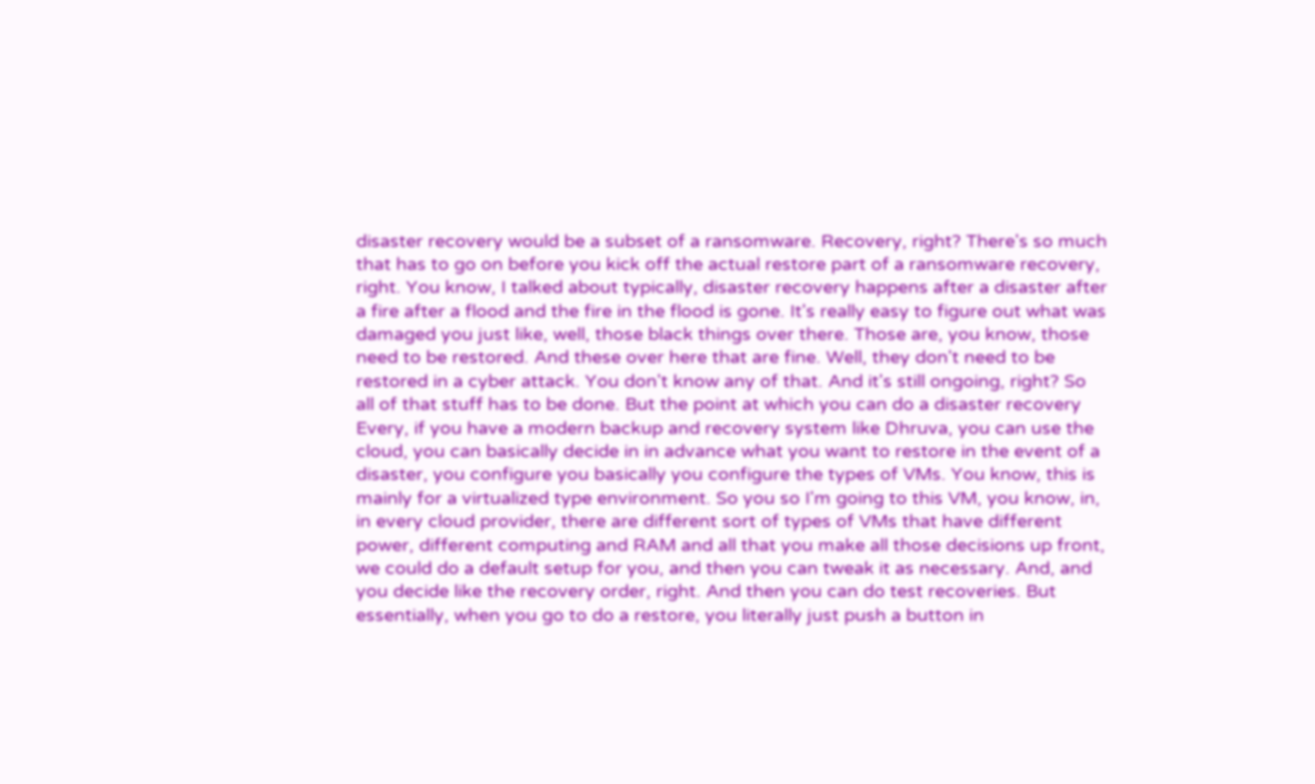disaster recovery would be a subset of a ransomware. Recovery, right? There's so much that has to go on before you kick off the actual restore part of a ransomware recovery, right. You know, I talked about typically, disaster recovery happens after a disaster after a fire after a flood and the fire in the flood is gone. It's really easy to figure out what was damaged you just like, well, those black things over there. Those are, you know, those need to be restored. And these over here that are fine. Well, they don't need to be restored in a cyber attack. You don't know any of that. And it's still ongoing, right? So all of that stuff has to be done. But the point at which you can do a disaster recovery Every, if you have a modern backup and recovery system like Dhruva, you can use the cloud, you can basically decide in in advance what you want to restore in the event of a disaster, you configure you basically you configure the types of VMs. You know, this is mainly for a virtualized type environment. So you so I'm going to this VM, you know, in, in every cloud provider, there are different sort of types of VMs that have different power, different computing and RAM and all that you make all those decisions up front, we could do a default setup for you, and then you can tweak it as necessary. And, and you decide like the recovery order, right. And then you can do test recoveries. But essentially, when you go to do a restore, you literally just push a button in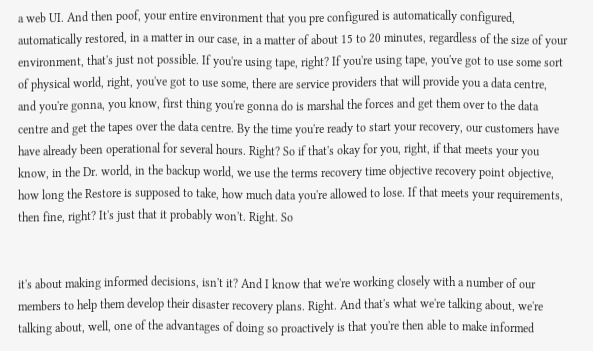a web UI. And then poof, your entire environment that you pre configured is automatically configured, automatically restored, in a matter in our case, in a matter of about 15 to 20 minutes, regardless of the size of your environment, that's just not possible. If you're using tape, right? If you're using tape, you've got to use some sort of physical world, right, you've got to use some, there are service providers that will provide you a data centre, and you're gonna, you know, first thing you're gonna do is marshal the forces and get them over to the data centre and get the tapes over the data centre. By the time you're ready to start your recovery, our customers have have already been operational for several hours. Right? So if that's okay for you, right, if that meets your you know, in the Dr. world, in the backup world, we use the terms recovery time objective recovery point objective, how long the Restore is supposed to take, how much data you're allowed to lose. If that meets your requirements, then fine, right? It's just that it probably won't. Right. So


it's about making informed decisions, isn't it? And I know that we're working closely with a number of our members to help them develop their disaster recovery plans. Right. And that's what we're talking about, we're talking about, well, one of the advantages of doing so proactively is that you're then able to make informed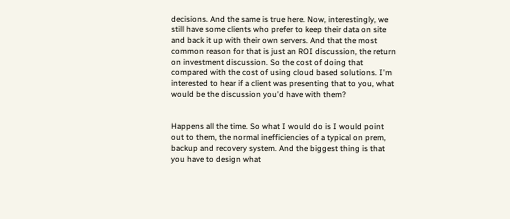decisions. And the same is true here. Now, interestingly, we still have some clients who prefer to keep their data on site and back it up with their own servers. And that the most common reason for that is just an ROI discussion, the return on investment discussion. So the cost of doing that compared with the cost of using cloud based solutions. I'm interested to hear if a client was presenting that to you, what would be the discussion you'd have with them?


Happens all the time. So what I would do is I would point out to them, the normal inefficiencies of a typical on prem, backup and recovery system. And the biggest thing is that you have to design what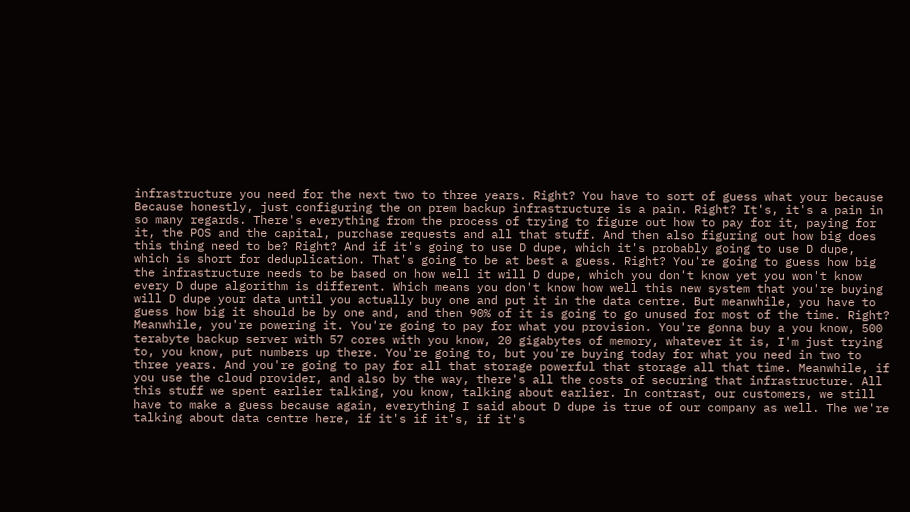infrastructure you need for the next two to three years. Right? You have to sort of guess what your because Because honestly, just configuring the on prem backup infrastructure is a pain. Right? It's, it's a pain in so many regards. There's everything from the process of trying to figure out how to pay for it, paying for it, the POS and the capital, purchase requests and all that stuff. And then also figuring out how big does this thing need to be? Right? And if it's going to use D dupe, which it's probably going to use D dupe, which is short for deduplication. That's going to be at best a guess. Right? You're going to guess how big the infrastructure needs to be based on how well it will D dupe, which you don't know yet you won't know every D dupe algorithm is different. Which means you don't know how well this new system that you're buying will D dupe your data until you actually buy one and put it in the data centre. But meanwhile, you have to guess how big it should be by one and, and then 90% of it is going to go unused for most of the time. Right? Meanwhile, you're powering it. You're going to pay for what you provision. You're gonna buy a you know, 500 terabyte backup server with 57 cores with you know, 20 gigabytes of memory, whatever it is, I'm just trying to, you know, put numbers up there. You're going to, but you're buying today for what you need in two to three years. And you're going to pay for all that storage powerful that storage all that time. Meanwhile, if you use the cloud provider, and also by the way, there's all the costs of securing that infrastructure. All this stuff we spent earlier talking, you know, talking about earlier. In contrast, our customers, we still have to make a guess because again, everything I said about D dupe is true of our company as well. The we're talking about data centre here, if it's if it's, if it's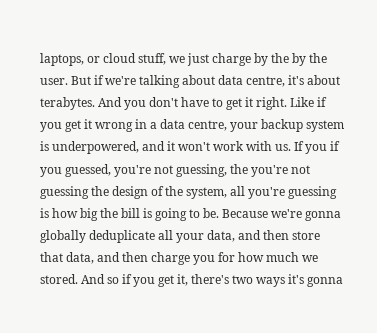laptops, or cloud stuff, we just charge by the by the user. But if we're talking about data centre, it's about terabytes. And you don't have to get it right. Like if you get it wrong in a data centre, your backup system is underpowered, and it won't work with us. If you if you guessed, you're not guessing, the you're not guessing the design of the system, all you're guessing is how big the bill is going to be. Because we're gonna globally deduplicate all your data, and then store that data, and then charge you for how much we stored. And so if you get it, there's two ways it's gonna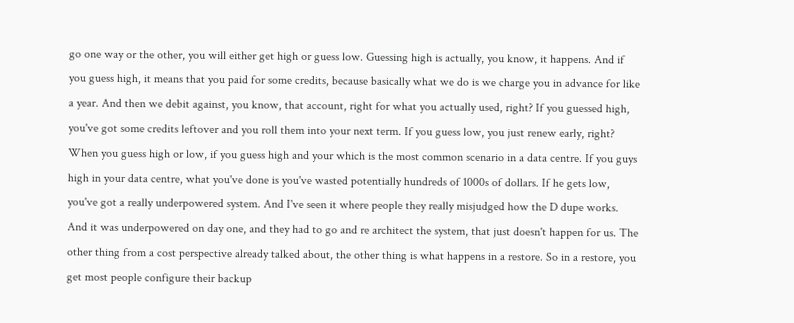go one way or the other, you will either get high or guess low. Guessing high is actually, you know, it happens. And if you guess high, it means that you paid for some credits, because basically what we do is we charge you in advance for like a year. And then we debit against, you know, that account, right for what you actually used, right? If you guessed high, you've got some credits leftover and you roll them into your next term. If you guess low, you just renew early, right? When you guess high or low, if you guess high and your which is the most common scenario in a data centre. If you guys high in your data centre, what you've done is you've wasted potentially hundreds of 1000s of dollars. If he gets low, you've got a really underpowered system. And I've seen it where people they really misjudged how the D dupe works. And it was underpowered on day one, and they had to go and re architect the system, that just doesn't happen for us. The other thing from a cost perspective already talked about, the other thing is what happens in a restore. So in a restore, you get most people configure their backup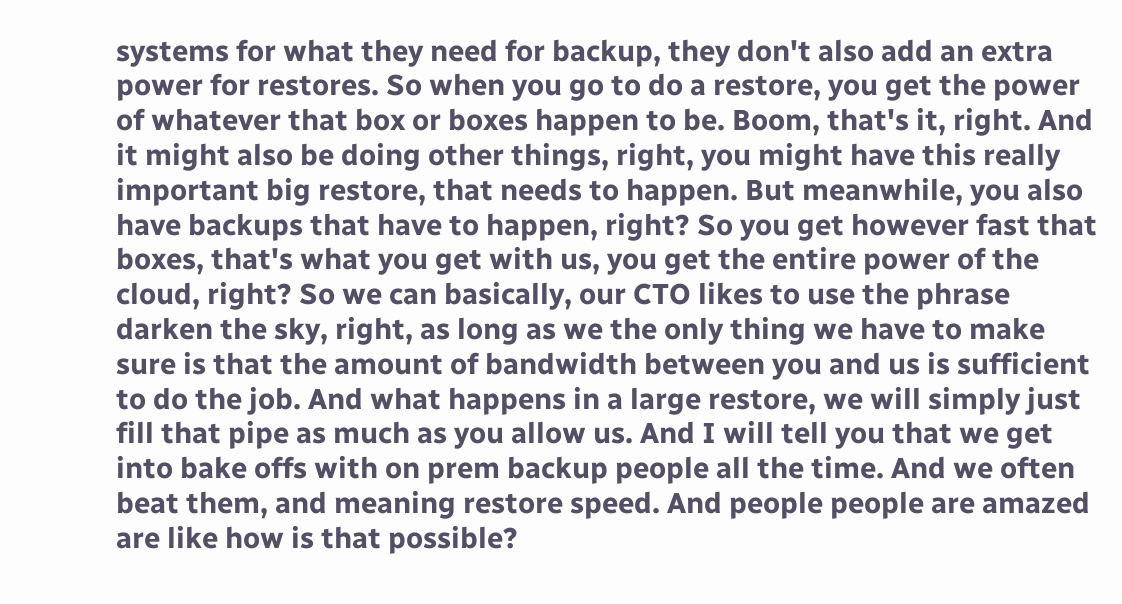systems for what they need for backup, they don't also add an extra power for restores. So when you go to do a restore, you get the power of whatever that box or boxes happen to be. Boom, that's it, right. And it might also be doing other things, right, you might have this really important big restore, that needs to happen. But meanwhile, you also have backups that have to happen, right? So you get however fast that boxes, that's what you get with us, you get the entire power of the cloud, right? So we can basically, our CTO likes to use the phrase darken the sky, right, as long as we the only thing we have to make sure is that the amount of bandwidth between you and us is sufficient to do the job. And what happens in a large restore, we will simply just fill that pipe as much as you allow us. And I will tell you that we get into bake offs with on prem backup people all the time. And we often beat them, and meaning restore speed. And people people are amazed are like how is that possible?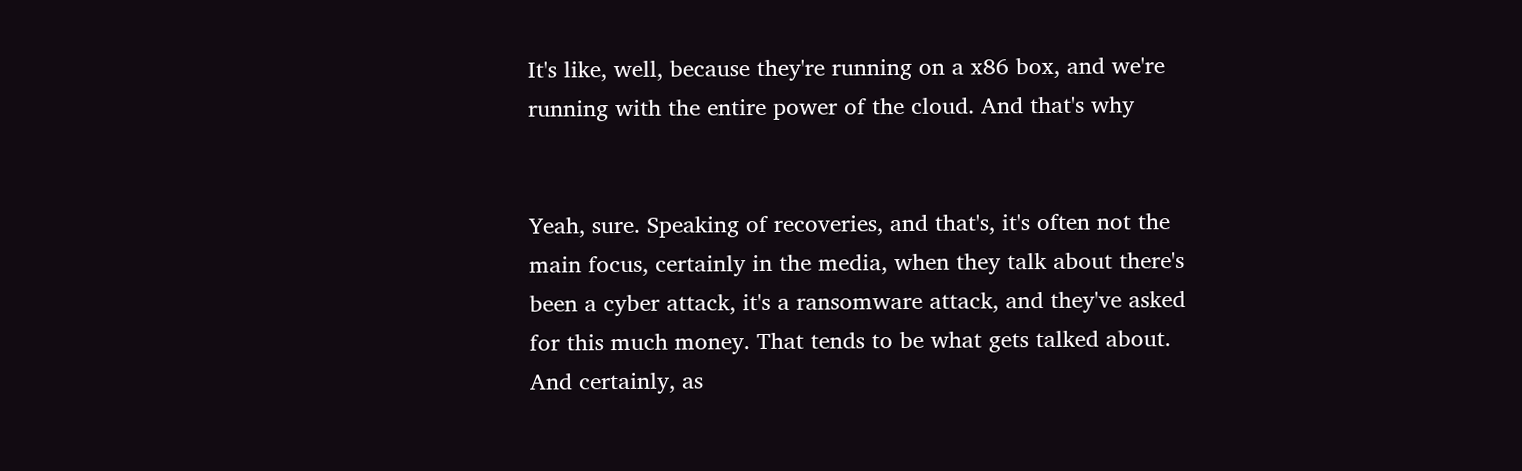It's like, well, because they're running on a x86 box, and we're running with the entire power of the cloud. And that's why


Yeah, sure. Speaking of recoveries, and that's, it's often not the main focus, certainly in the media, when they talk about there's been a cyber attack, it's a ransomware attack, and they've asked for this much money. That tends to be what gets talked about. And certainly, as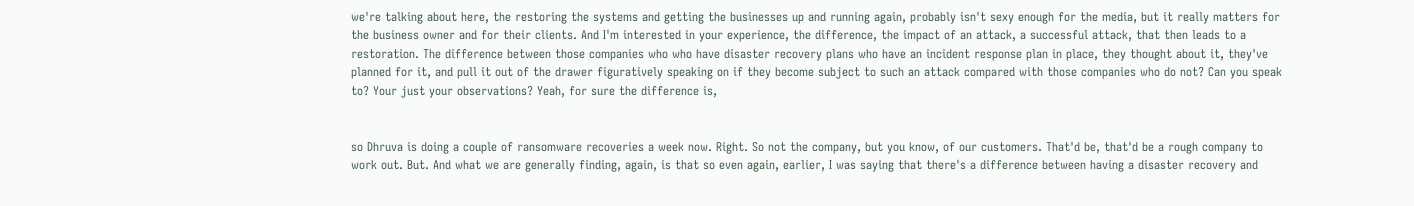we're talking about here, the restoring the systems and getting the businesses up and running again, probably isn't sexy enough for the media, but it really matters for the business owner and for their clients. And I'm interested in your experience, the difference, the impact of an attack, a successful attack, that then leads to a restoration. The difference between those companies who who have disaster recovery plans who have an incident response plan in place, they thought about it, they've planned for it, and pull it out of the drawer figuratively speaking on if they become subject to such an attack compared with those companies who do not? Can you speak to? Your just your observations? Yeah, for sure the difference is,


so Dhruva is doing a couple of ransomware recoveries a week now. Right. So not the company, but you know, of our customers. That'd be, that'd be a rough company to work out. But. And what we are generally finding, again, is that so even again, earlier, I was saying that there's a difference between having a disaster recovery and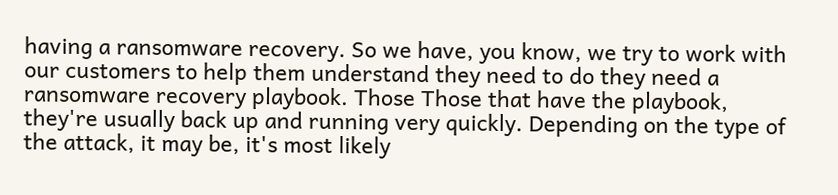having a ransomware recovery. So we have, you know, we try to work with our customers to help them understand they need to do they need a ransomware recovery playbook. Those Those that have the playbook, they're usually back up and running very quickly. Depending on the type of the attack, it may be, it's most likely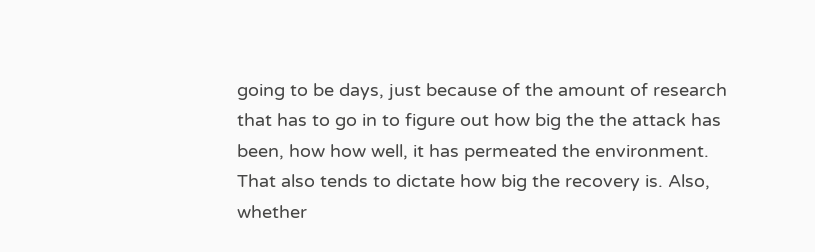going to be days, just because of the amount of research that has to go in to figure out how big the the attack has been, how how well, it has permeated the environment. That also tends to dictate how big the recovery is. Also, whether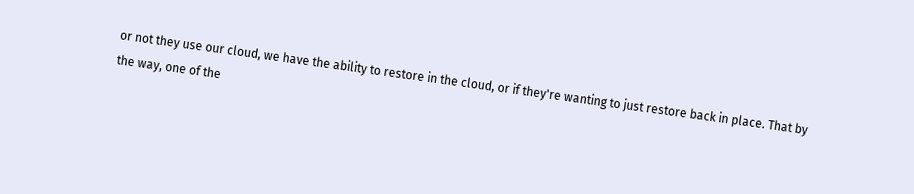or not they use our cloud, we have the ability to restore in the cloud, or if they're wanting to just restore back in place. That by the way, one of the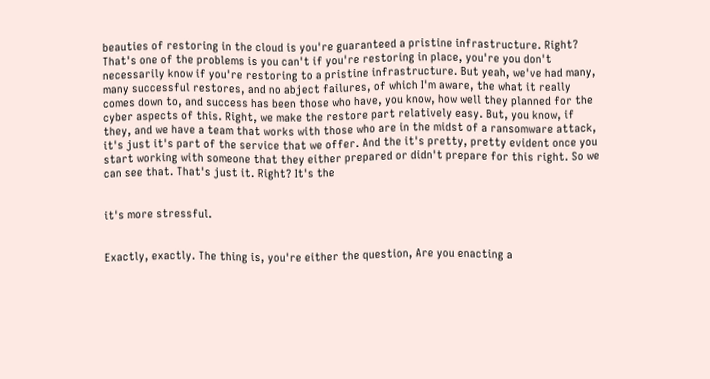beauties of restoring in the cloud is you're guaranteed a pristine infrastructure. Right? That's one of the problems is you can't if you're restoring in place, you're you don't necessarily know if you're restoring to a pristine infrastructure. But yeah, we've had many, many successful restores, and no abject failures, of which I'm aware, the what it really comes down to, and success has been those who have, you know, how well they planned for the cyber aspects of this. Right, we make the restore part relatively easy. But, you know, if they, and we have a team that works with those who are in the midst of a ransomware attack, it's just it's part of the service that we offer. And the it's pretty, pretty evident once you start working with someone that they either prepared or didn't prepare for this right. So we can see that. That's just it. Right? It's the


it's more stressful.


Exactly, exactly. The thing is, you're either the question, Are you enacting a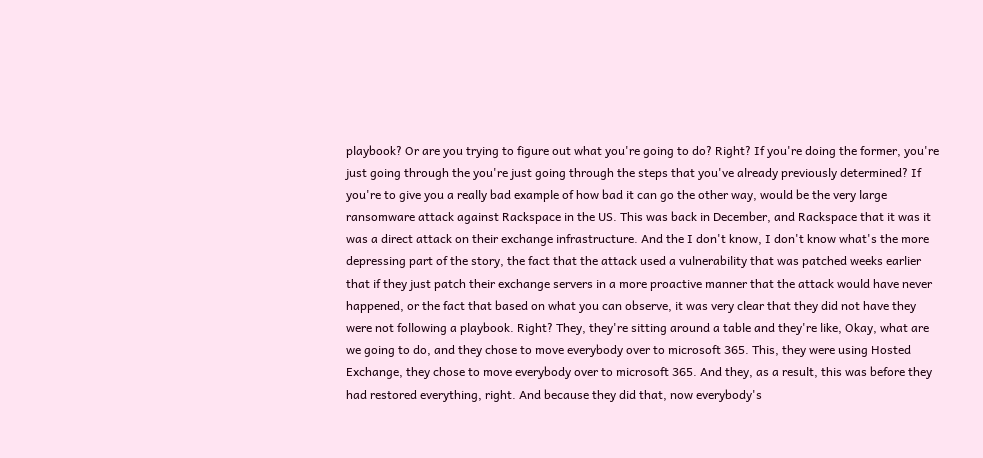playbook? Or are you trying to figure out what you're going to do? Right? If you're doing the former, you're just going through the you're just going through the steps that you've already previously determined? If you're to give you a really bad example of how bad it can go the other way, would be the very large ransomware attack against Rackspace in the US. This was back in December, and Rackspace that it was it was a direct attack on their exchange infrastructure. And the I don't know, I don't know what's the more depressing part of the story, the fact that the attack used a vulnerability that was patched weeks earlier that if they just patch their exchange servers in a more proactive manner that the attack would have never happened, or the fact that based on what you can observe, it was very clear that they did not have they were not following a playbook. Right? They, they're sitting around a table and they're like, Okay, what are we going to do, and they chose to move everybody over to microsoft 365. This, they were using Hosted Exchange, they chose to move everybody over to microsoft 365. And they, as a result, this was before they had restored everything, right. And because they did that, now everybody's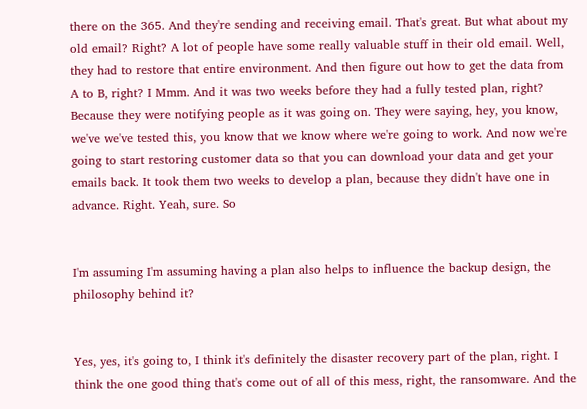there on the 365. And they're sending and receiving email. That's great. But what about my old email? Right? A lot of people have some really valuable stuff in their old email. Well, they had to restore that entire environment. And then figure out how to get the data from A to B, right? I Mmm. And it was two weeks before they had a fully tested plan, right? Because they were notifying people as it was going on. They were saying, hey, you know, we've we've tested this, you know that we know where we're going to work. And now we're going to start restoring customer data so that you can download your data and get your emails back. It took them two weeks to develop a plan, because they didn't have one in advance. Right. Yeah, sure. So


I'm assuming I'm assuming having a plan also helps to influence the backup design, the philosophy behind it?


Yes, yes, it's going to, I think it's definitely the disaster recovery part of the plan, right. I think the one good thing that's come out of all of this mess, right, the ransomware. And the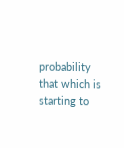probability that which is starting to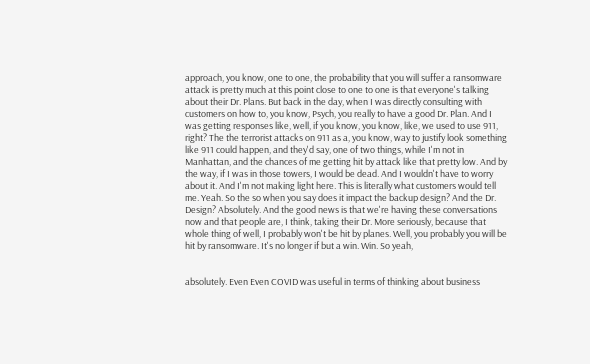approach, you know, one to one, the probability that you will suffer a ransomware attack is pretty much at this point close to one to one is that everyone's talking about their Dr. Plans. But back in the day, when I was directly consulting with customers on how to, you know, Psych, you really to have a good Dr. Plan. And I was getting responses like, well, if you know, you know, like, we used to use 911, right? The the terrorist attacks on 911 as a, you know, way to justify look something like 911 could happen, and they'd say, one of two things, while I'm not in Manhattan, and the chances of me getting hit by attack like that pretty low. And by the way, if I was in those towers, I would be dead. And I wouldn't have to worry about it. And I'm not making light here. This is literally what customers would tell me. Yeah. So the so when you say does it impact the backup design? And the Dr. Design? Absolutely. And the good news is that we're having these conversations now and that people are, I think, taking their Dr. More seriously, because that whole thing of well, I probably won't be hit by planes. Well, you probably you will be hit by ransomware. It's no longer if but a win. Win. So yeah,


absolutely. Even Even COVID was useful in terms of thinking about business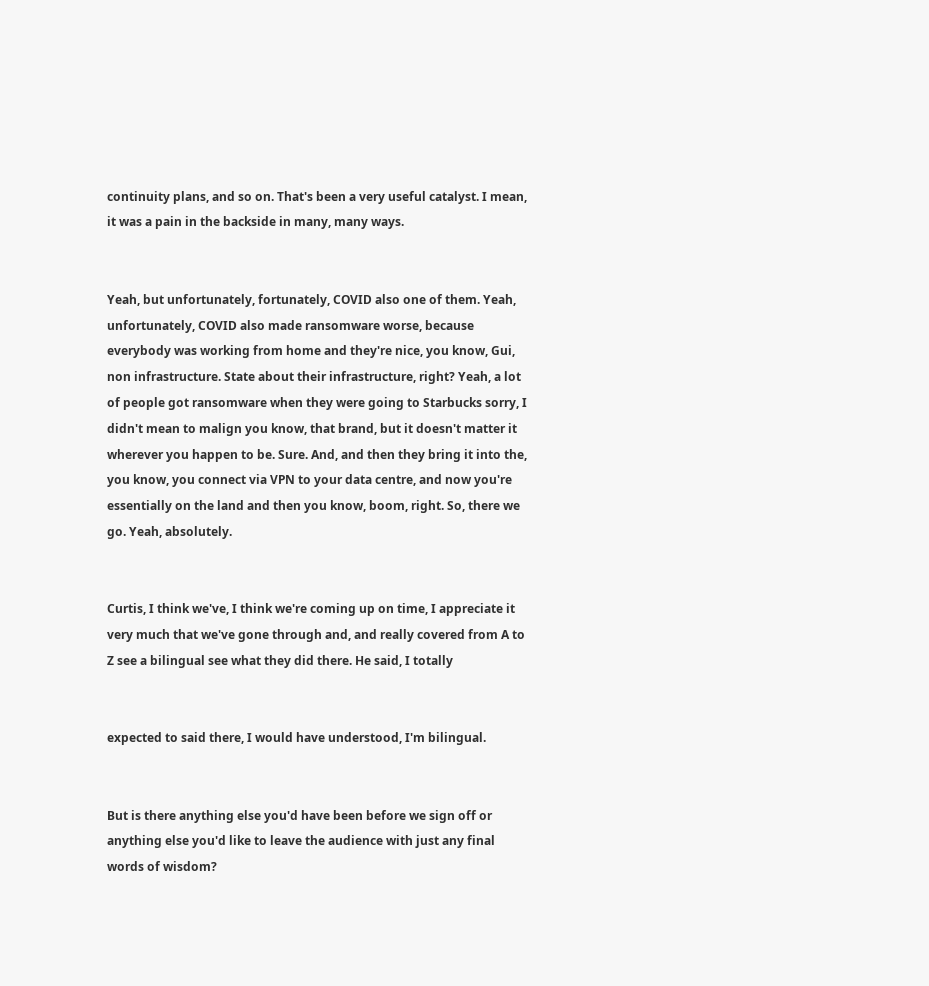continuity plans, and so on. That's been a very useful catalyst. I mean, it was a pain in the backside in many, many ways.


Yeah, but unfortunately, fortunately, COVID also one of them. Yeah, unfortunately, COVID also made ransomware worse, because everybody was working from home and they're nice, you know, Gui, non infrastructure. State about their infrastructure, right? Yeah, a lot of people got ransomware when they were going to Starbucks sorry, I didn't mean to malign you know, that brand, but it doesn't matter it wherever you happen to be. Sure. And, and then they bring it into the, you know, you connect via VPN to your data centre, and now you're essentially on the land and then you know, boom, right. So, there we go. Yeah, absolutely.


Curtis, I think we've, I think we're coming up on time, I appreciate it very much that we've gone through and, and really covered from A to Z see a bilingual see what they did there. He said, I totally


expected to said there, I would have understood, I'm bilingual.


But is there anything else you'd have been before we sign off or anything else you'd like to leave the audience with just any final words of wisdom?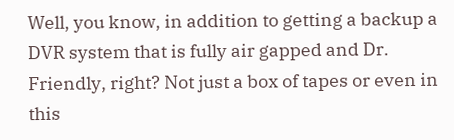Well, you know, in addition to getting a backup a DVR system that is fully air gapped and Dr. Friendly, right? Not just a box of tapes or even in this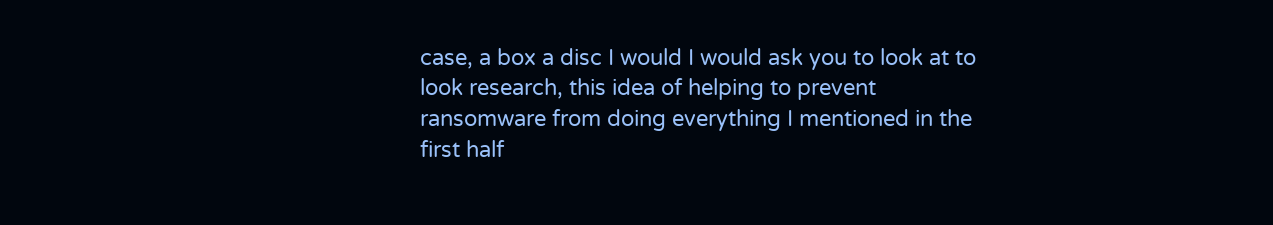case, a box a disc I would I would ask you to look at to look research, this idea of helping to prevent ransomware from doing everything I mentioned in the first half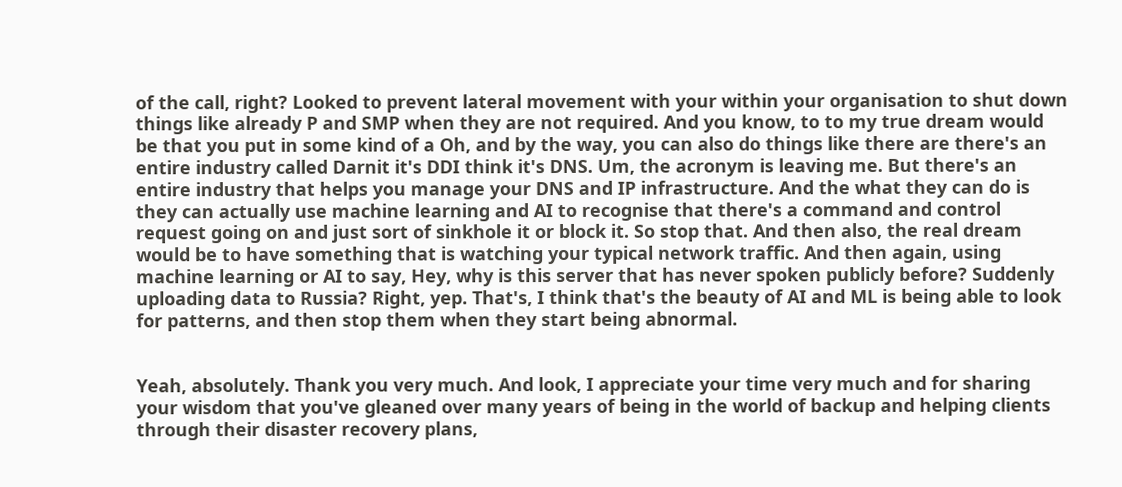of the call, right? Looked to prevent lateral movement with your within your organisation to shut down things like already P and SMP when they are not required. And you know, to to my true dream would be that you put in some kind of a Oh, and by the way, you can also do things like there are there's an entire industry called Darnit it's DDI think it's DNS. Um, the acronym is leaving me. But there's an entire industry that helps you manage your DNS and IP infrastructure. And the what they can do is they can actually use machine learning and AI to recognise that there's a command and control request going on and just sort of sinkhole it or block it. So stop that. And then also, the real dream would be to have something that is watching your typical network traffic. And then again, using machine learning or AI to say, Hey, why is this server that has never spoken publicly before? Suddenly uploading data to Russia? Right, yep. That's, I think that's the beauty of AI and ML is being able to look for patterns, and then stop them when they start being abnormal.


Yeah, absolutely. Thank you very much. And look, I appreciate your time very much and for sharing your wisdom that you've gleaned over many years of being in the world of backup and helping clients through their disaster recovery plans,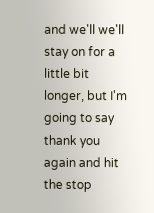and we'll we'll stay on for a little bit longer, but I'm going to say thank you again and hit the stop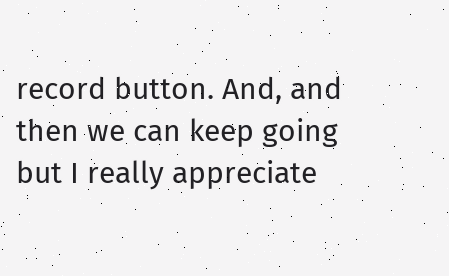record button. And, and then we can keep going but I really appreciate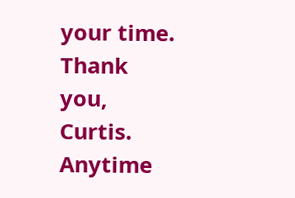your time. Thank you, Curtis. Anytime